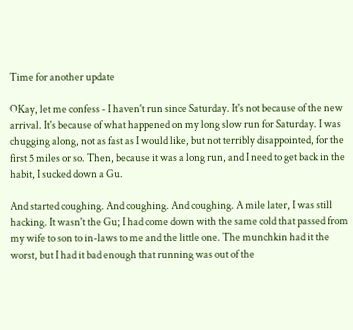Time for another update

OKay, let me confess - I haven't run since Saturday. It's not because of the new arrival. It's because of what happened on my long slow run for Saturday. I was chugging along, not as fast as I would like, but not terribly disappointed, for the first 5 miles or so. Then, because it was a long run, and I need to get back in the habit, I sucked down a Gu.

And started coughing. And coughing. And coughing. A mile later, I was still hacking. It wasn't the Gu; I had come down with the same cold that passed from my wife to son to in-laws to me and the little one. The munchkin had it the worst, but I had it bad enough that running was out of the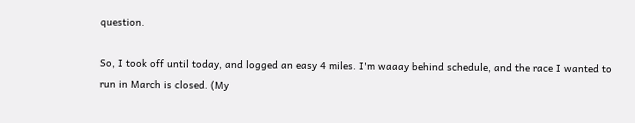question.

So, I took off until today, and logged an easy 4 miles. I'm waaay behind schedule, and the race I wanted to run in March is closed. (My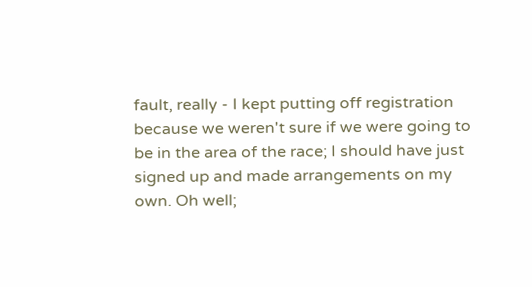fault, really - I kept putting off registration because we weren't sure if we were going to be in the area of the race; I should have just signed up and made arrangements on my own. Oh well;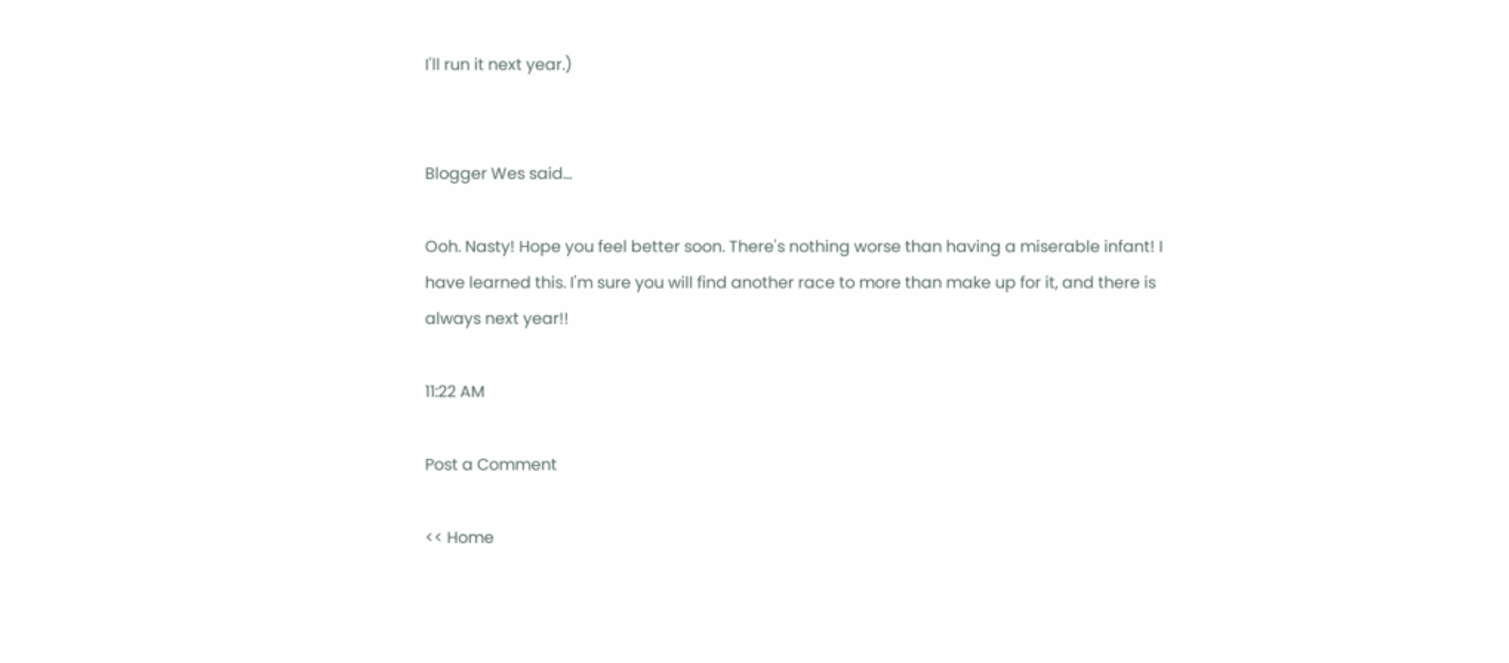I'll run it next year.)


Blogger Wes said...

Ooh. Nasty! Hope you feel better soon. There's nothing worse than having a miserable infant! I have learned this. I'm sure you will find another race to more than make up for it, and there is always next year!!

11:22 AM

Post a Comment

<< Home